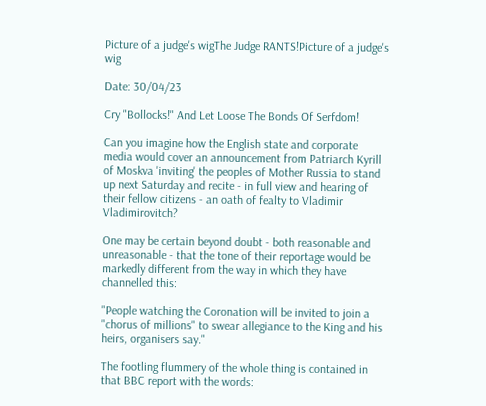Picture of a judge's wigThe Judge RANTS!Picture of a judge's wig

Date: 30/04/23

Cry "Bollocks!" And Let Loose The Bonds Of Serfdom!

Can you imagine how the English state and corporate media would cover an announcement from Patriarch Kyrill of Moskva 'inviting' the peoples of Mother Russia to stand up next Saturday and recite - in full view and hearing of their fellow citizens - an oath of fealty to Vladimir Vladimirovitch?

One may be certain beyond doubt - both reasonable and unreasonable - that the tone of their reportage would be markedly different from the way in which they have channelled this:

"People watching the Coronation will be invited to join a "chorus of millions" to swear allegiance to the King and his heirs, organisers say."

The footling flummery of the whole thing is contained in that BBC report with the words: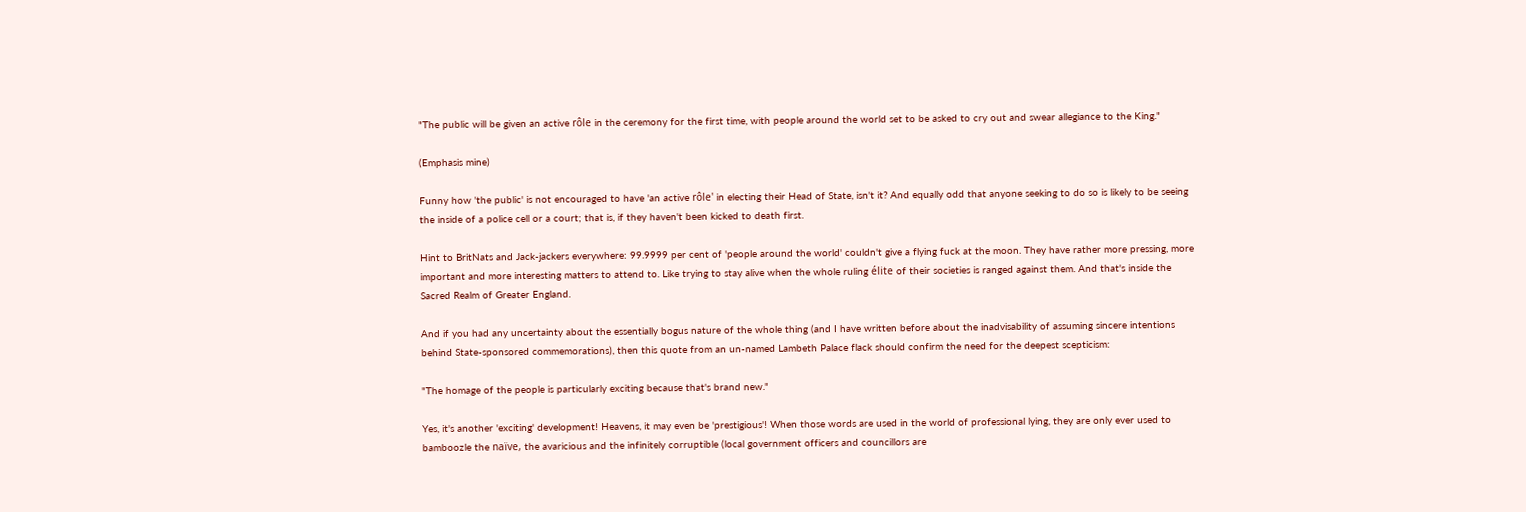"The public will be given an active rôle in the ceremony for the first time, with people around the world set to be asked to cry out and swear allegiance to the King."

(Emphasis mine)

Funny how 'the public' is not encouraged to have 'an active rôle' in electing their Head of State, isn't it? And equally odd that anyone seeking to do so is likely to be seeing the inside of a police cell or a court; that is, if they haven't been kicked to death first.

Hint to BritNats and Jack-jackers everywhere: 99.9999 per cent of 'people around the world' couldn't give a flying fuck at the moon. They have rather more pressing, more important and more interesting matters to attend to. Like trying to stay alive when the whole ruling élite of their societies is ranged against them. And that's inside the Sacred Realm of Greater England.

And if you had any uncertainty about the essentially bogus nature of the whole thing (and I have written before about the inadvisability of assuming sincere intentions behind State-sponsored commemorations), then this quote from an un-named Lambeth Palace flack should confirm the need for the deepest scepticism:

"The homage of the people is particularly exciting because that's brand new."

Yes, it's another 'exciting' development! Heavens, it may even be 'prestigious'! When those words are used in the world of professional lying, they are only ever used to bamboozle the naïve, the avaricious and the infinitely corruptible (local government officers and councillors are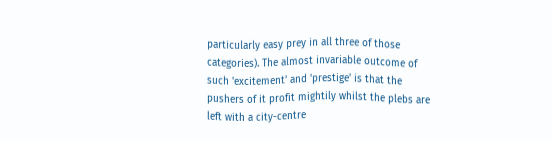particularly easy prey in all three of those categories). The almost invariable outcome of such 'excitement' and 'prestige' is that the pushers of it profit mightily whilst the plebs are left with a city-centre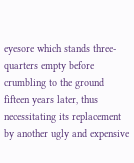eyesore which stands three-quarters empty before crumbling to the ground fifteen years later, thus necessitating its replacement by another ugly and expensive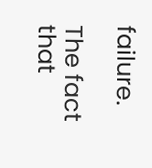failure.

The fact that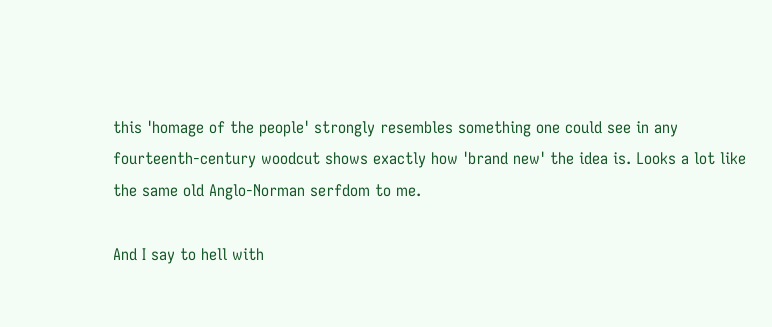this 'homage of the people' strongly resembles something one could see in any fourteenth-century woodcut shows exactly how 'brand new' the idea is. Looks a lot like the same old Anglo-Norman serfdom to me.

And I say to hell with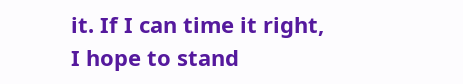it. If I can time it right, I hope to stand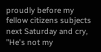proudly before my fellow citizens subjects next Saturday and cry, "He's not my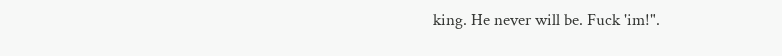king. He never will be. Fuck 'im!".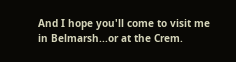And I hope you'll come to visit me in Belmarsh...or at the Crem.